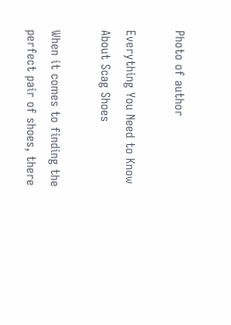Photo of author

Everything You Need to Know About Scag Shoes

When it comes to finding the perfect pair of shoes, there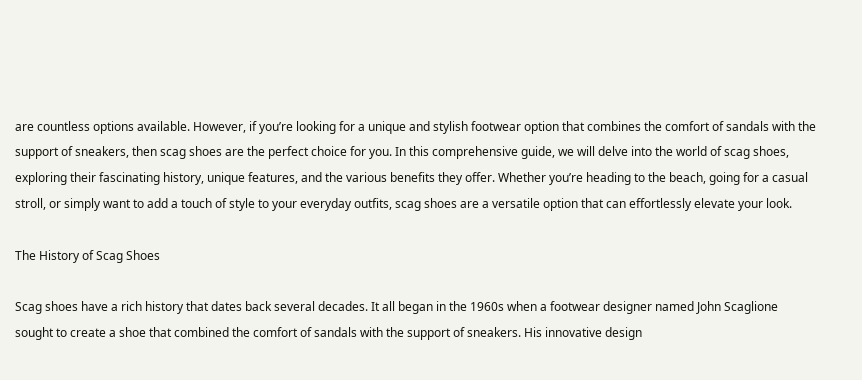are countless options available. However, if you’re looking for a unique and stylish footwear option that combines the comfort of sandals with the support of sneakers, then scag shoes are the perfect choice for you. In this comprehensive guide, we will delve into the world of scag shoes, exploring their fascinating history, unique features, and the various benefits they offer. Whether you’re heading to the beach, going for a casual stroll, or simply want to add a touch of style to your everyday outfits, scag shoes are a versatile option that can effortlessly elevate your look.

The History of Scag Shoes

Scag shoes have a rich history that dates back several decades. It all began in the 1960s when a footwear designer named John Scaglione sought to create a shoe that combined the comfort of sandals with the support of sneakers. His innovative design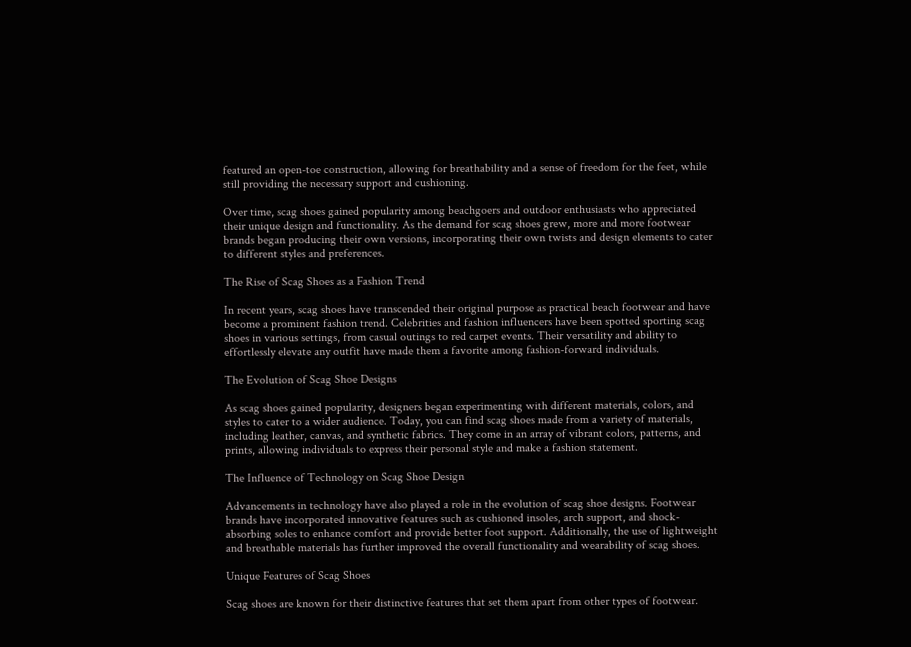featured an open-toe construction, allowing for breathability and a sense of freedom for the feet, while still providing the necessary support and cushioning.

Over time, scag shoes gained popularity among beachgoers and outdoor enthusiasts who appreciated their unique design and functionality. As the demand for scag shoes grew, more and more footwear brands began producing their own versions, incorporating their own twists and design elements to cater to different styles and preferences.

The Rise of Scag Shoes as a Fashion Trend

In recent years, scag shoes have transcended their original purpose as practical beach footwear and have become a prominent fashion trend. Celebrities and fashion influencers have been spotted sporting scag shoes in various settings, from casual outings to red carpet events. Their versatility and ability to effortlessly elevate any outfit have made them a favorite among fashion-forward individuals.

The Evolution of Scag Shoe Designs

As scag shoes gained popularity, designers began experimenting with different materials, colors, and styles to cater to a wider audience. Today, you can find scag shoes made from a variety of materials, including leather, canvas, and synthetic fabrics. They come in an array of vibrant colors, patterns, and prints, allowing individuals to express their personal style and make a fashion statement.

The Influence of Technology on Scag Shoe Design

Advancements in technology have also played a role in the evolution of scag shoe designs. Footwear brands have incorporated innovative features such as cushioned insoles, arch support, and shock-absorbing soles to enhance comfort and provide better foot support. Additionally, the use of lightweight and breathable materials has further improved the overall functionality and wearability of scag shoes.

Unique Features of Scag Shoes

Scag shoes are known for their distinctive features that set them apart from other types of footwear.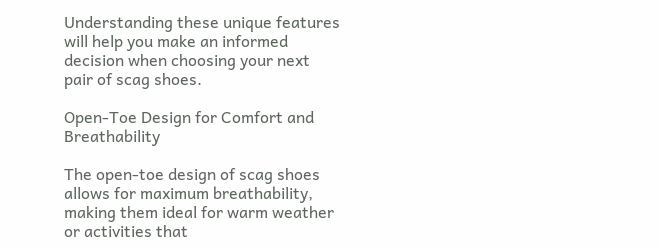Understanding these unique features will help you make an informed decision when choosing your next pair of scag shoes.

Open-Toe Design for Comfort and Breathability

The open-toe design of scag shoes allows for maximum breathability, making them ideal for warm weather or activities that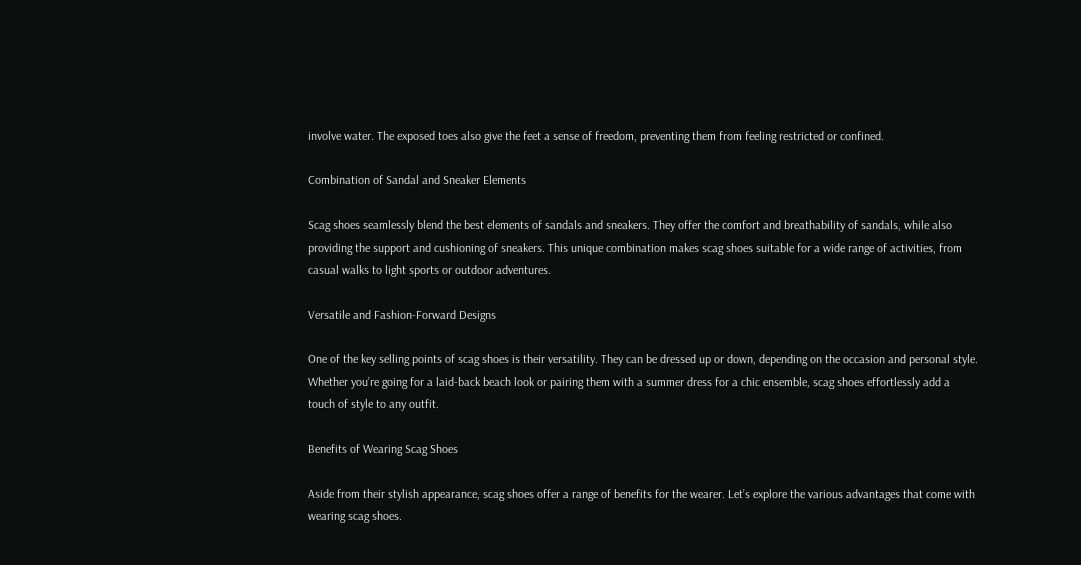involve water. The exposed toes also give the feet a sense of freedom, preventing them from feeling restricted or confined.

Combination of Sandal and Sneaker Elements

Scag shoes seamlessly blend the best elements of sandals and sneakers. They offer the comfort and breathability of sandals, while also providing the support and cushioning of sneakers. This unique combination makes scag shoes suitable for a wide range of activities, from casual walks to light sports or outdoor adventures.

Versatile and Fashion-Forward Designs

One of the key selling points of scag shoes is their versatility. They can be dressed up or down, depending on the occasion and personal style. Whether you’re going for a laid-back beach look or pairing them with a summer dress for a chic ensemble, scag shoes effortlessly add a touch of style to any outfit.

Benefits of Wearing Scag Shoes

Aside from their stylish appearance, scag shoes offer a range of benefits for the wearer. Let’s explore the various advantages that come with wearing scag shoes.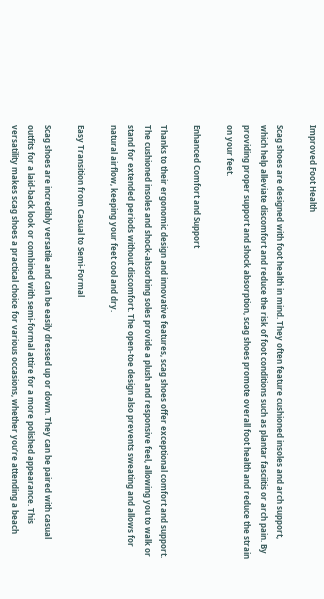Improved Foot Health

Scag shoes are designed with foot health in mind. They often feature cushioned insoles and arch support, which help alleviate discomfort and reduce the risk of foot conditions such as plantar fasciitis or arch pain. By providing proper support and shock absorption, scag shoes promote overall foot health and reduce the strain on your feet.

Enhanced Comfort and Support

Thanks to their ergonomic design and innovative features, scag shoes offer exceptional comfort and support. The cushioned insoles and shock-absorbing soles provide a plush and responsive feel, allowing you to walk or stand for extended periods without discomfort. The open-toe design also prevents sweating and allows for natural airflow, keeping your feet cool and dry.

Easy Transition from Casual to Semi-Formal

Scag shoes are incredibly versatile and can be easily dressed up or down. They can be paired with casual outfits for a laid-back look or combined with semi-formal attire for a more polished appearance. This versatility makes scag shoes a practical choice for various occasions, whether you’re attending a beach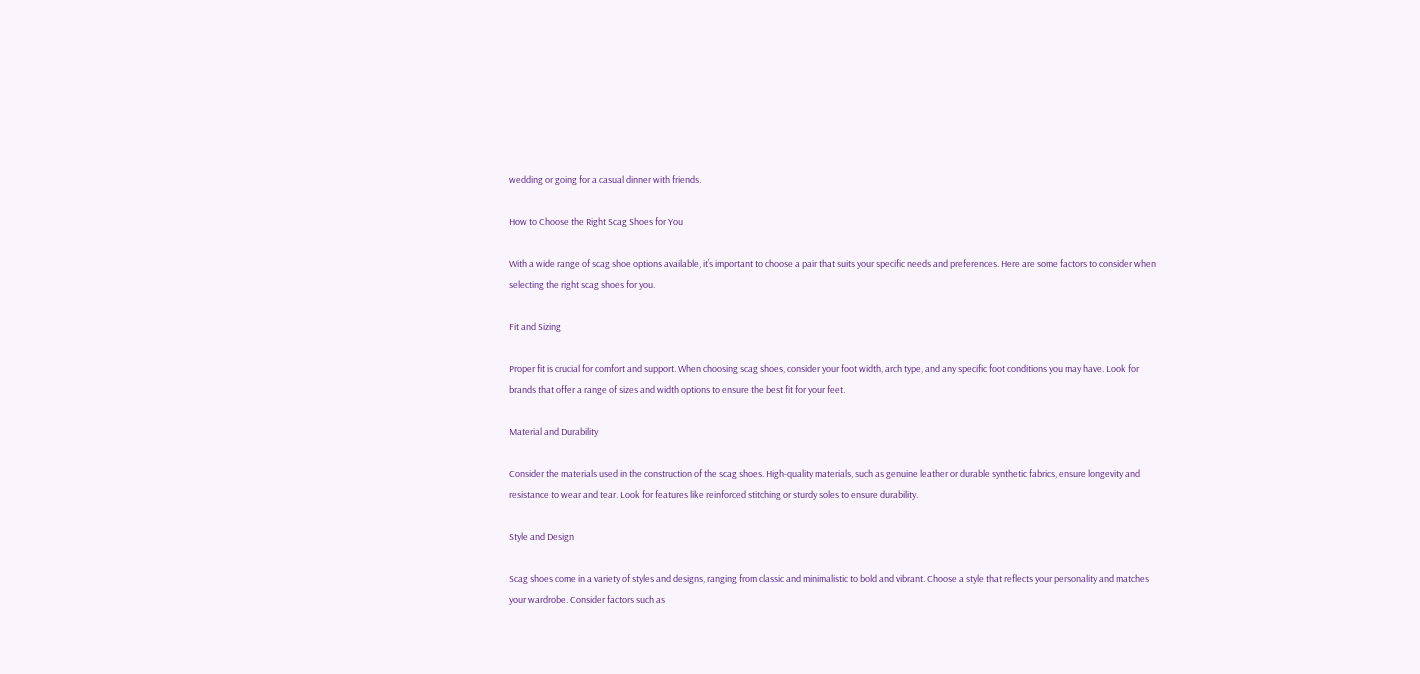wedding or going for a casual dinner with friends.

How to Choose the Right Scag Shoes for You

With a wide range of scag shoe options available, it’s important to choose a pair that suits your specific needs and preferences. Here are some factors to consider when selecting the right scag shoes for you.

Fit and Sizing

Proper fit is crucial for comfort and support. When choosing scag shoes, consider your foot width, arch type, and any specific foot conditions you may have. Look for brands that offer a range of sizes and width options to ensure the best fit for your feet.

Material and Durability

Consider the materials used in the construction of the scag shoes. High-quality materials, such as genuine leather or durable synthetic fabrics, ensure longevity and resistance to wear and tear. Look for features like reinforced stitching or sturdy soles to ensure durability.

Style and Design

Scag shoes come in a variety of styles and designs, ranging from classic and minimalistic to bold and vibrant. Choose a style that reflects your personality and matches your wardrobe. Consider factors such as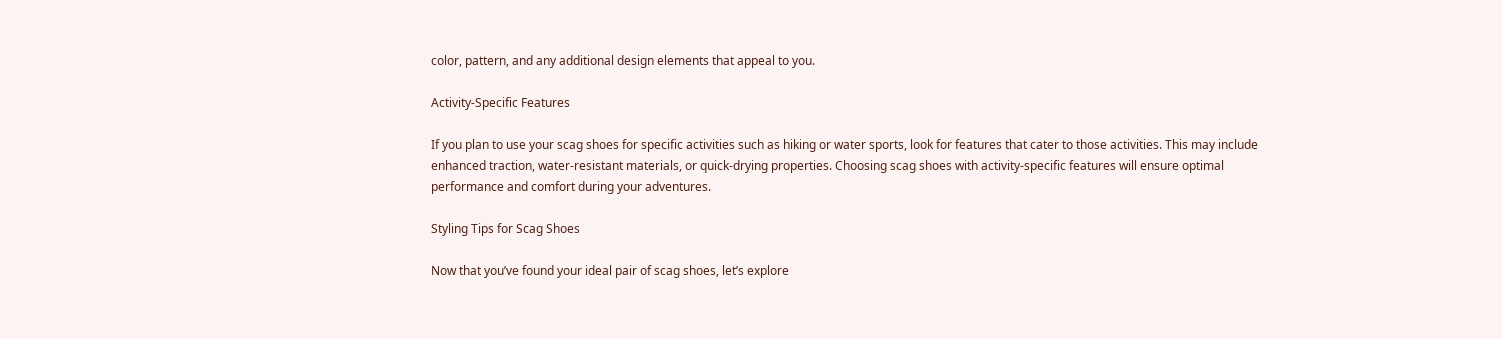color, pattern, and any additional design elements that appeal to you.

Activity-Specific Features

If you plan to use your scag shoes for specific activities such as hiking or water sports, look for features that cater to those activities. This may include enhanced traction, water-resistant materials, or quick-drying properties. Choosing scag shoes with activity-specific features will ensure optimal performance and comfort during your adventures.

Styling Tips for Scag Shoes

Now that you’ve found your ideal pair of scag shoes, let’s explore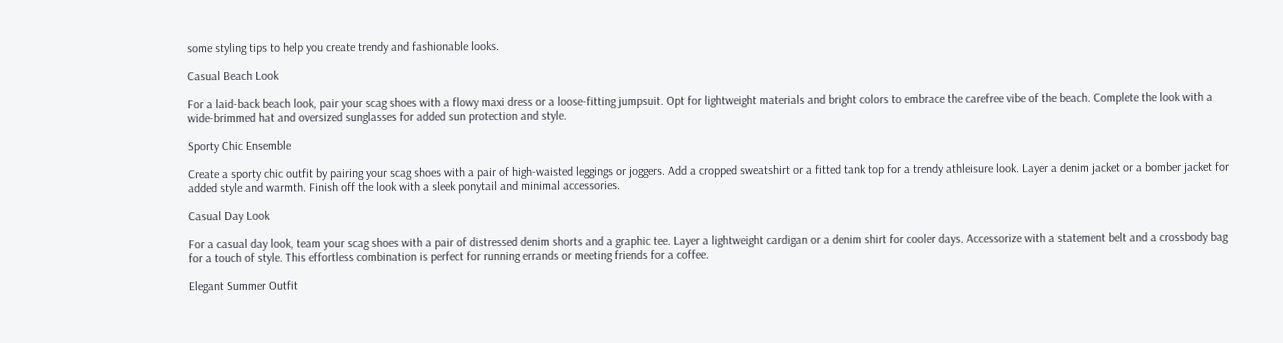some styling tips to help you create trendy and fashionable looks.

Casual Beach Look

For a laid-back beach look, pair your scag shoes with a flowy maxi dress or a loose-fitting jumpsuit. Opt for lightweight materials and bright colors to embrace the carefree vibe of the beach. Complete the look with a wide-brimmed hat and oversized sunglasses for added sun protection and style.

Sporty Chic Ensemble

Create a sporty chic outfit by pairing your scag shoes with a pair of high-waisted leggings or joggers. Add a cropped sweatshirt or a fitted tank top for a trendy athleisure look. Layer a denim jacket or a bomber jacket for added style and warmth. Finish off the look with a sleek ponytail and minimal accessories.

Casual Day Look

For a casual day look, team your scag shoes with a pair of distressed denim shorts and a graphic tee. Layer a lightweight cardigan or a denim shirt for cooler days. Accessorize with a statement belt and a crossbody bag for a touch of style. This effortless combination is perfect for running errands or meeting friends for a coffee.

Elegant Summer Outfit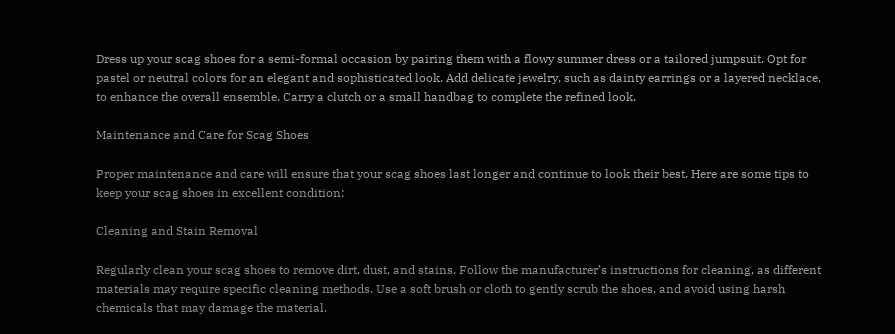Dress up your scag shoes for a semi-formal occasion by pairing them with a flowy summer dress or a tailored jumpsuit. Opt for pastel or neutral colors for an elegant and sophisticated look. Add delicate jewelry, such as dainty earrings or a layered necklace, to enhance the overall ensemble. Carry a clutch or a small handbag to complete the refined look.

Maintenance and Care for Scag Shoes

Proper maintenance and care will ensure that your scag shoes last longer and continue to look their best. Here are some tips to keep your scag shoes in excellent condition:

Cleaning and Stain Removal

Regularly clean your scag shoes to remove dirt, dust, and stains. Follow the manufacturer’s instructions for cleaning, as different materials may require specific cleaning methods. Use a soft brush or cloth to gently scrub the shoes, and avoid using harsh chemicals that may damage the material.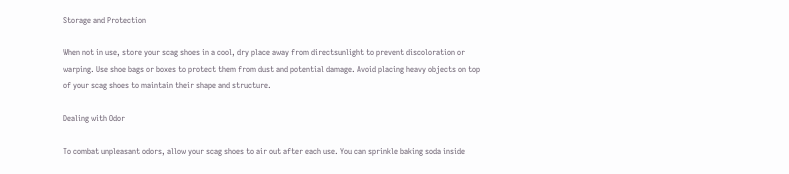Storage and Protection

When not in use, store your scag shoes in a cool, dry place away from directsunlight to prevent discoloration or warping. Use shoe bags or boxes to protect them from dust and potential damage. Avoid placing heavy objects on top of your scag shoes to maintain their shape and structure.

Dealing with Odor

To combat unpleasant odors, allow your scag shoes to air out after each use. You can sprinkle baking soda inside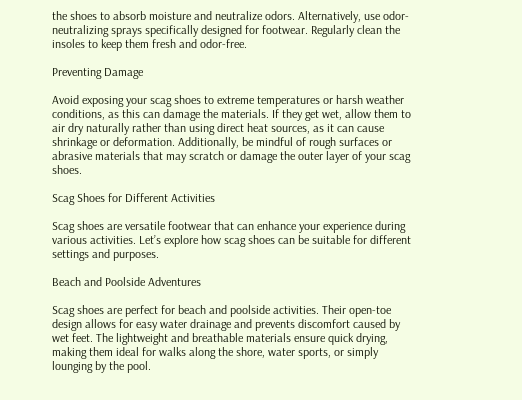the shoes to absorb moisture and neutralize odors. Alternatively, use odor-neutralizing sprays specifically designed for footwear. Regularly clean the insoles to keep them fresh and odor-free.

Preventing Damage

Avoid exposing your scag shoes to extreme temperatures or harsh weather conditions, as this can damage the materials. If they get wet, allow them to air dry naturally rather than using direct heat sources, as it can cause shrinkage or deformation. Additionally, be mindful of rough surfaces or abrasive materials that may scratch or damage the outer layer of your scag shoes.

Scag Shoes for Different Activities

Scag shoes are versatile footwear that can enhance your experience during various activities. Let’s explore how scag shoes can be suitable for different settings and purposes.

Beach and Poolside Adventures

Scag shoes are perfect for beach and poolside activities. Their open-toe design allows for easy water drainage and prevents discomfort caused by wet feet. The lightweight and breathable materials ensure quick drying, making them ideal for walks along the shore, water sports, or simply lounging by the pool.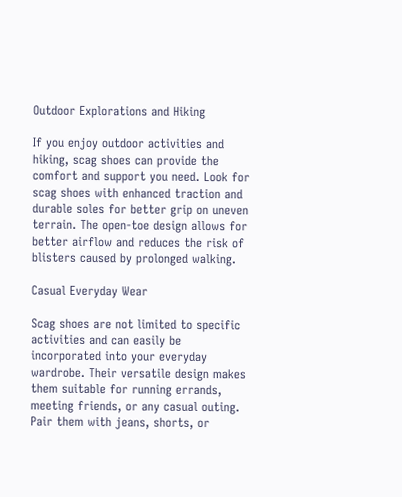Outdoor Explorations and Hiking

If you enjoy outdoor activities and hiking, scag shoes can provide the comfort and support you need. Look for scag shoes with enhanced traction and durable soles for better grip on uneven terrain. The open-toe design allows for better airflow and reduces the risk of blisters caused by prolonged walking.

Casual Everyday Wear

Scag shoes are not limited to specific activities and can easily be incorporated into your everyday wardrobe. Their versatile design makes them suitable for running errands, meeting friends, or any casual outing. Pair them with jeans, shorts, or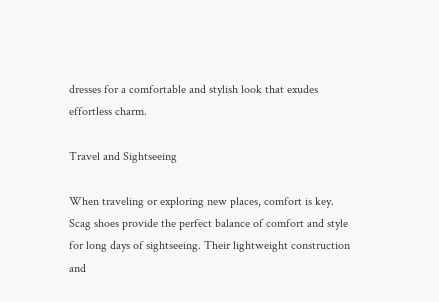dresses for a comfortable and stylish look that exudes effortless charm.

Travel and Sightseeing

When traveling or exploring new places, comfort is key. Scag shoes provide the perfect balance of comfort and style for long days of sightseeing. Their lightweight construction and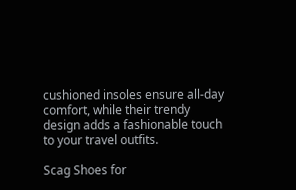cushioned insoles ensure all-day comfort, while their trendy design adds a fashionable touch to your travel outfits.

Scag Shoes for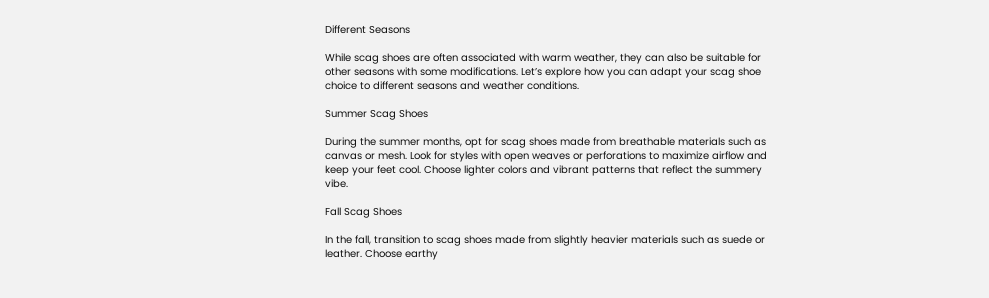Different Seasons

While scag shoes are often associated with warm weather, they can also be suitable for other seasons with some modifications. Let’s explore how you can adapt your scag shoe choice to different seasons and weather conditions.

Summer Scag Shoes

During the summer months, opt for scag shoes made from breathable materials such as canvas or mesh. Look for styles with open weaves or perforations to maximize airflow and keep your feet cool. Choose lighter colors and vibrant patterns that reflect the summery vibe.

Fall Scag Shoes

In the fall, transition to scag shoes made from slightly heavier materials such as suede or leather. Choose earthy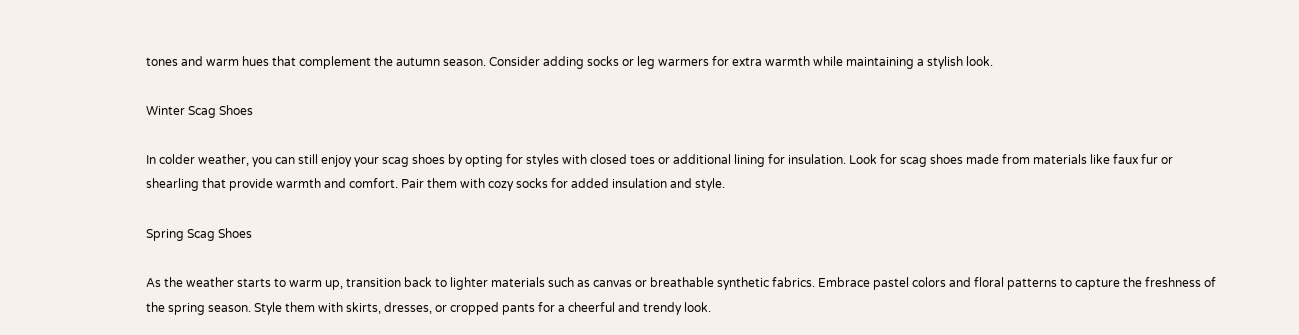tones and warm hues that complement the autumn season. Consider adding socks or leg warmers for extra warmth while maintaining a stylish look.

Winter Scag Shoes

In colder weather, you can still enjoy your scag shoes by opting for styles with closed toes or additional lining for insulation. Look for scag shoes made from materials like faux fur or shearling that provide warmth and comfort. Pair them with cozy socks for added insulation and style.

Spring Scag Shoes

As the weather starts to warm up, transition back to lighter materials such as canvas or breathable synthetic fabrics. Embrace pastel colors and floral patterns to capture the freshness of the spring season. Style them with skirts, dresses, or cropped pants for a cheerful and trendy look.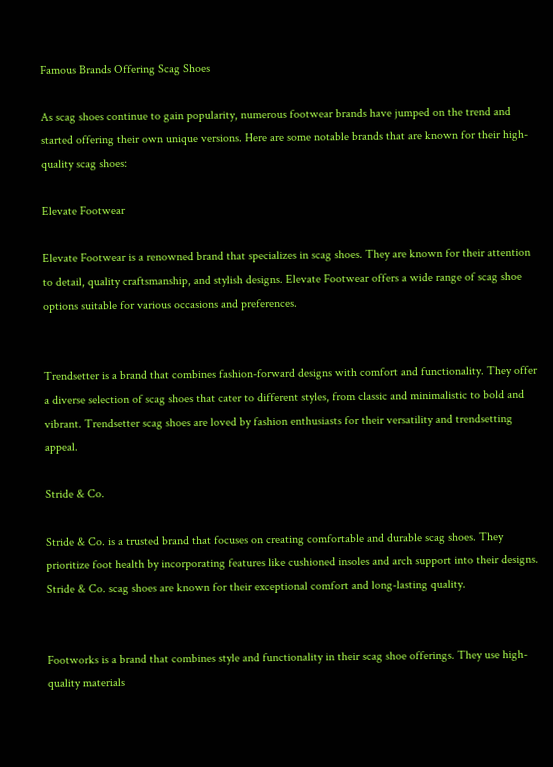Famous Brands Offering Scag Shoes

As scag shoes continue to gain popularity, numerous footwear brands have jumped on the trend and started offering their own unique versions. Here are some notable brands that are known for their high-quality scag shoes:

Elevate Footwear

Elevate Footwear is a renowned brand that specializes in scag shoes. They are known for their attention to detail, quality craftsmanship, and stylish designs. Elevate Footwear offers a wide range of scag shoe options suitable for various occasions and preferences.


Trendsetter is a brand that combines fashion-forward designs with comfort and functionality. They offer a diverse selection of scag shoes that cater to different styles, from classic and minimalistic to bold and vibrant. Trendsetter scag shoes are loved by fashion enthusiasts for their versatility and trendsetting appeal.

Stride & Co.

Stride & Co. is a trusted brand that focuses on creating comfortable and durable scag shoes. They prioritize foot health by incorporating features like cushioned insoles and arch support into their designs. Stride & Co. scag shoes are known for their exceptional comfort and long-lasting quality.


Footworks is a brand that combines style and functionality in their scag shoe offerings. They use high-quality materials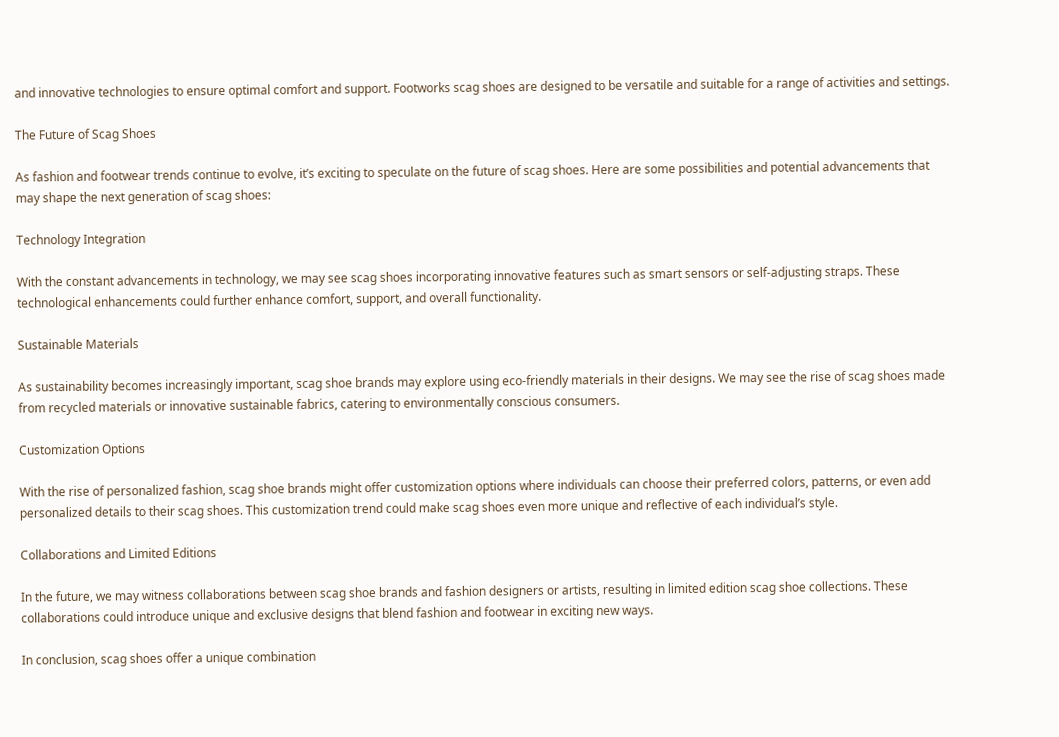and innovative technologies to ensure optimal comfort and support. Footworks scag shoes are designed to be versatile and suitable for a range of activities and settings.

The Future of Scag Shoes

As fashion and footwear trends continue to evolve, it’s exciting to speculate on the future of scag shoes. Here are some possibilities and potential advancements that may shape the next generation of scag shoes:

Technology Integration

With the constant advancements in technology, we may see scag shoes incorporating innovative features such as smart sensors or self-adjusting straps. These technological enhancements could further enhance comfort, support, and overall functionality.

Sustainable Materials

As sustainability becomes increasingly important, scag shoe brands may explore using eco-friendly materials in their designs. We may see the rise of scag shoes made from recycled materials or innovative sustainable fabrics, catering to environmentally conscious consumers.

Customization Options

With the rise of personalized fashion, scag shoe brands might offer customization options where individuals can choose their preferred colors, patterns, or even add personalized details to their scag shoes. This customization trend could make scag shoes even more unique and reflective of each individual’s style.

Collaborations and Limited Editions

In the future, we may witness collaborations between scag shoe brands and fashion designers or artists, resulting in limited edition scag shoe collections. These collaborations could introduce unique and exclusive designs that blend fashion and footwear in exciting new ways.

In conclusion, scag shoes offer a unique combination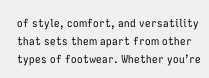of style, comfort, and versatility that sets them apart from other types of footwear. Whether you’re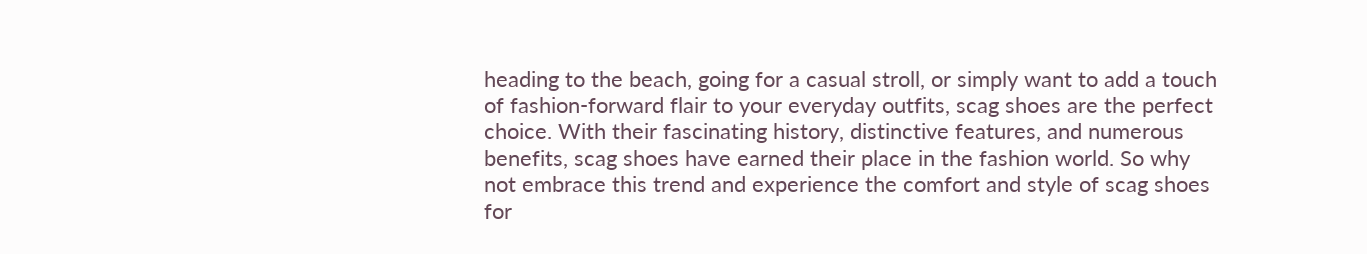heading to the beach, going for a casual stroll, or simply want to add a touch of fashion-forward flair to your everyday outfits, scag shoes are the perfect choice. With their fascinating history, distinctive features, and numerous benefits, scag shoes have earned their place in the fashion world. So why not embrace this trend and experience the comfort and style of scag shoes for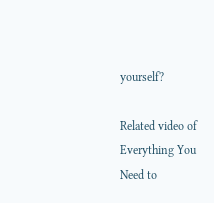yourself?

Related video of Everything You Need to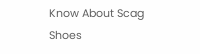Know About Scag Shoes